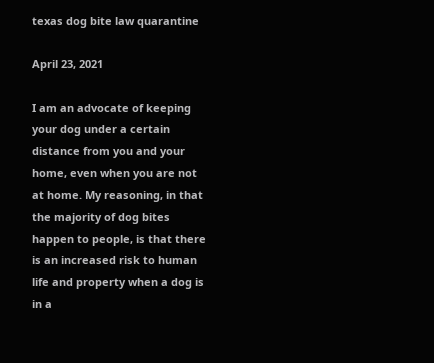texas dog bite law quarantine

April 23, 2021

I am an advocate of keeping your dog under a certain distance from you and your home, even when you are not at home. My reasoning, in that the majority of dog bites happen to people, is that there is an increased risk to human life and property when a dog is in a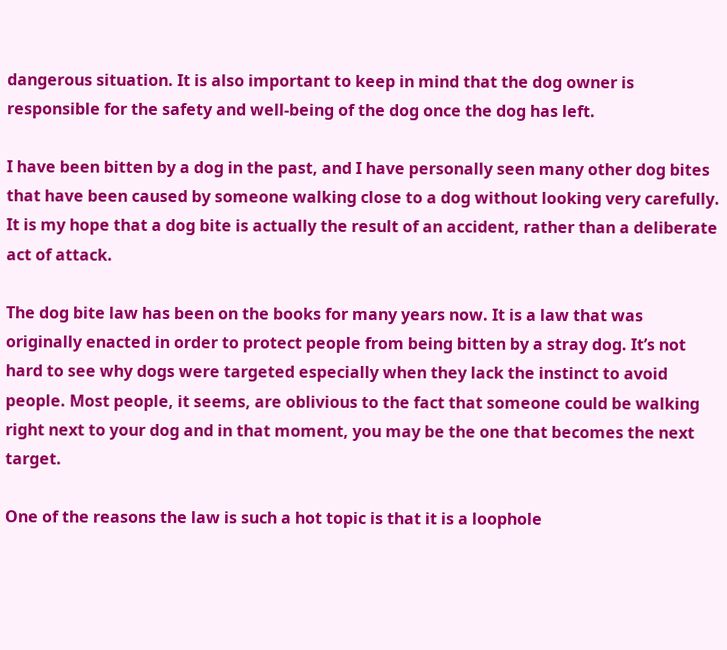dangerous situation. It is also important to keep in mind that the dog owner is responsible for the safety and well-being of the dog once the dog has left.

I have been bitten by a dog in the past, and I have personally seen many other dog bites that have been caused by someone walking close to a dog without looking very carefully. It is my hope that a dog bite is actually the result of an accident, rather than a deliberate act of attack.

The dog bite law has been on the books for many years now. It is a law that was originally enacted in order to protect people from being bitten by a stray dog. It’s not hard to see why dogs were targeted especially when they lack the instinct to avoid people. Most people, it seems, are oblivious to the fact that someone could be walking right next to your dog and in that moment, you may be the one that becomes the next target.

One of the reasons the law is such a hot topic is that it is a loophole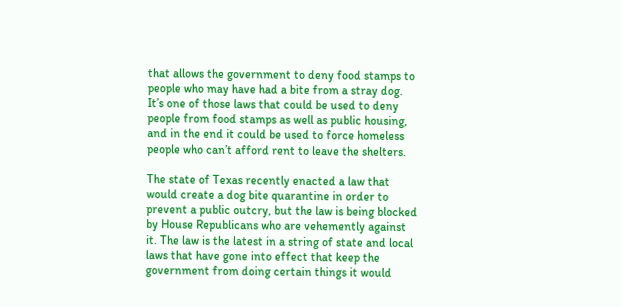that allows the government to deny food stamps to people who may have had a bite from a stray dog. It’s one of those laws that could be used to deny people from food stamps as well as public housing, and in the end it could be used to force homeless people who can’t afford rent to leave the shelters.

The state of Texas recently enacted a law that would create a dog bite quarantine in order to prevent a public outcry, but the law is being blocked by House Republicans who are vehemently against it. The law is the latest in a string of state and local laws that have gone into effect that keep the government from doing certain things it would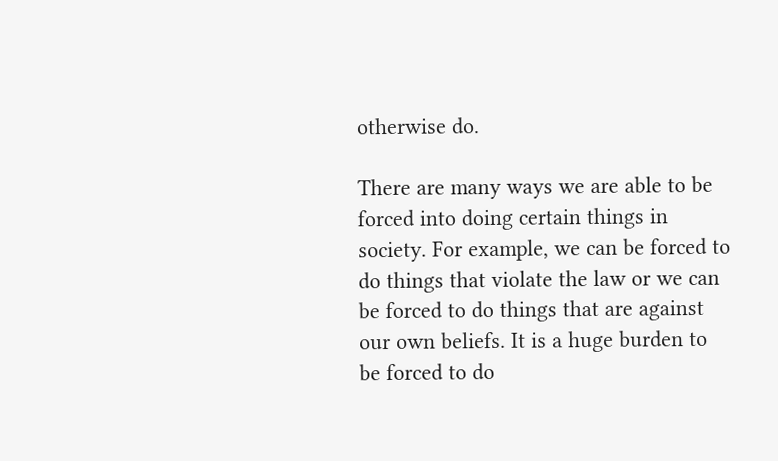otherwise do.

There are many ways we are able to be forced into doing certain things in society. For example, we can be forced to do things that violate the law or we can be forced to do things that are against our own beliefs. It is a huge burden to be forced to do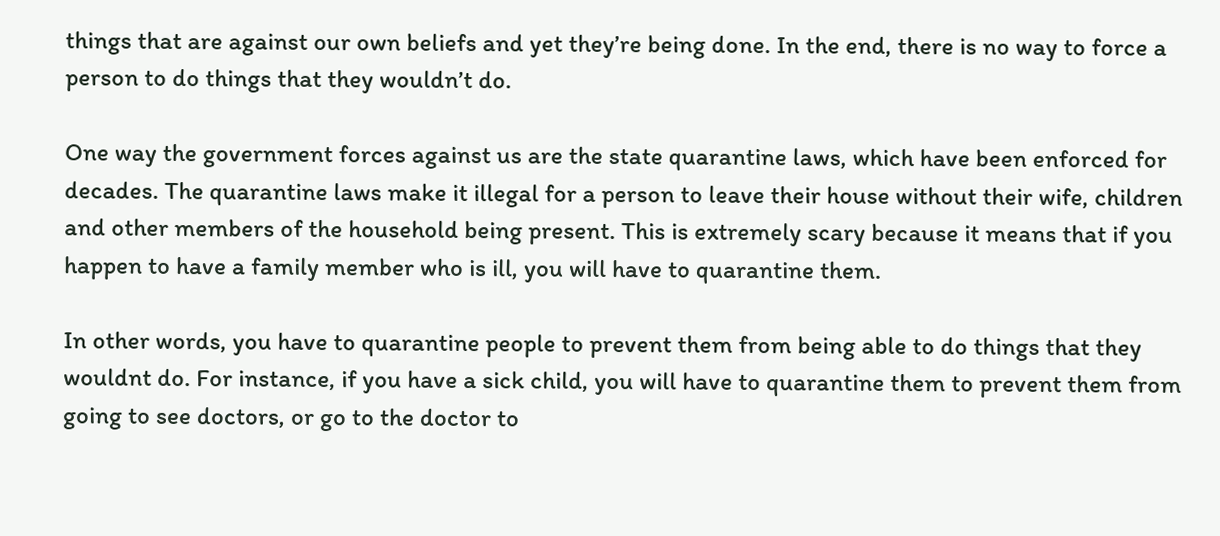things that are against our own beliefs and yet they’re being done. In the end, there is no way to force a person to do things that they wouldn’t do.

One way the government forces against us are the state quarantine laws, which have been enforced for decades. The quarantine laws make it illegal for a person to leave their house without their wife, children and other members of the household being present. This is extremely scary because it means that if you happen to have a family member who is ill, you will have to quarantine them.

In other words, you have to quarantine people to prevent them from being able to do things that they wouldnt do. For instance, if you have a sick child, you will have to quarantine them to prevent them from going to see doctors, or go to the doctor to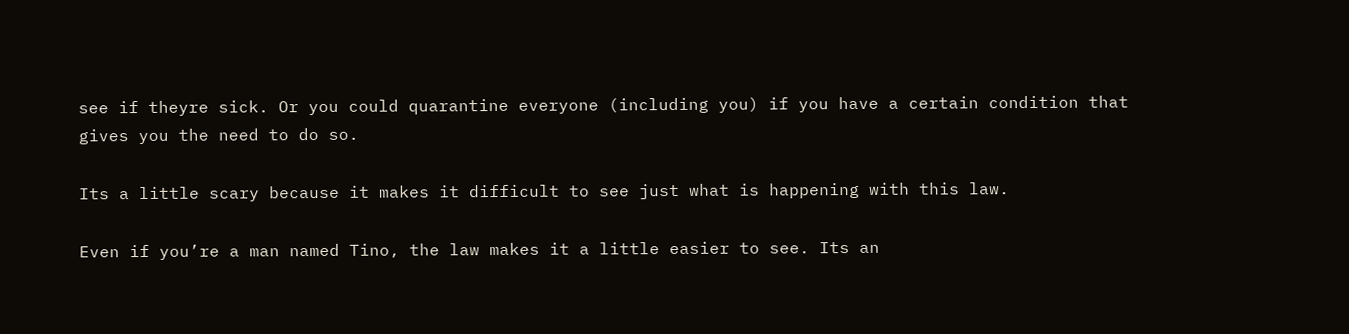see if theyre sick. Or you could quarantine everyone (including you) if you have a certain condition that gives you the need to do so.

Its a little scary because it makes it difficult to see just what is happening with this law.

Even if you’re a man named Tino, the law makes it a little easier to see. Its an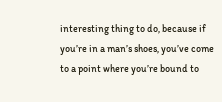interesting thing to do, because if you’re in a man’s shoes, you’ve come to a point where you’re bound to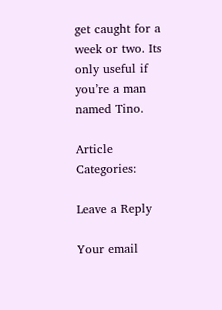get caught for a week or two. Its only useful if you’re a man named Tino.

Article Categories:

Leave a Reply

Your email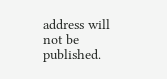address will not be published.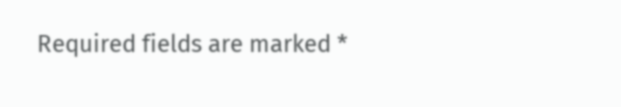Required fields are marked *